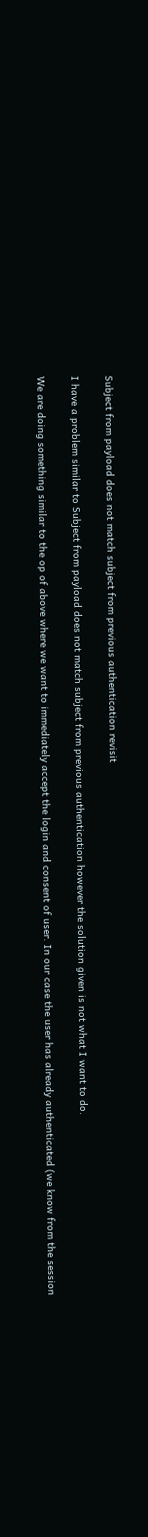Subject from payload does not match subject from previous authentication revisit

I have a problem similar to Subject from payload does not match subject from previous authentication however the solution given is not what I want to do.

We are doing something similar to the op of above where we want to immediately accept the login and consent of user. In our case the user has already authenticated (we know from the session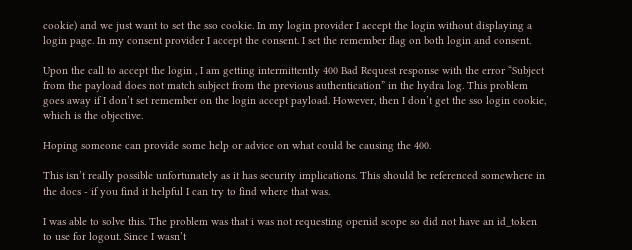cookie) and we just want to set the sso cookie. In my login provider I accept the login without displaying a login page. In my consent provider I accept the consent. I set the remember flag on both login and consent.

Upon the call to accept the login , I am getting intermittently 400 Bad Request response with the error “Subject from the payload does not match subject from the previous authentication” in the hydra log. This problem goes away if I don’t set remember on the login accept payload. However, then I don’t get the sso login cookie, which is the objective.

Hoping someone can provide some help or advice on what could be causing the 400.

This isn’t really possible unfortunately as it has security implications. This should be referenced somewhere in the docs - if you find it helpful I can try to find where that was.

I was able to solve this. The problem was that i was not requesting openid scope so did not have an id_token to use for logout. Since I wasn’t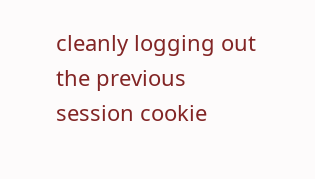cleanly logging out the previous session cookie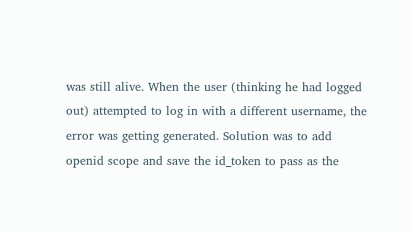was still alive. When the user (thinking he had logged out) attempted to log in with a different username, the error was getting generated. Solution was to add openid scope and save the id_token to pass as the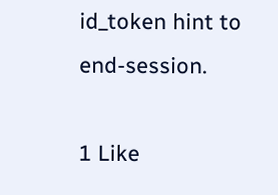id_token hint to end-session.

1 Like